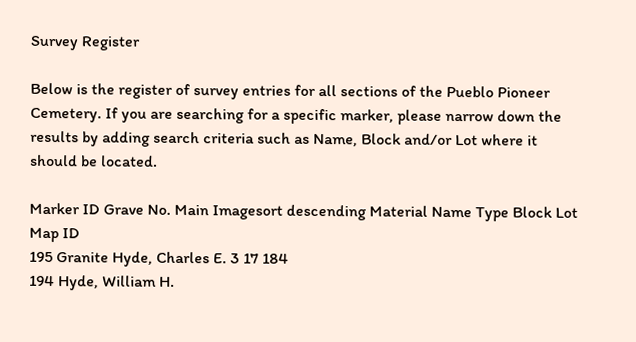Survey Register

Below is the register of survey entries for all sections of the Pueblo Pioneer Cemetery. If you are searching for a specific marker, please narrow down the results by adding search criteria such as Name, Block and/or Lot where it should be located.

Marker ID Grave No. Main Imagesort descending Material Name Type Block Lot Map ID
195 Granite Hyde, Charles E. 3 17 184
194 Hyde, William H.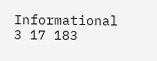Informational 3 17 183